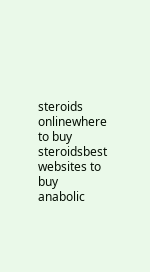steroids onlinewhere to buy steroidsbest websites to buy anabolic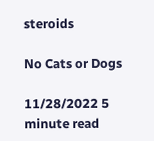steroids

No Cats or Dogs

11/28/2022 5 minute read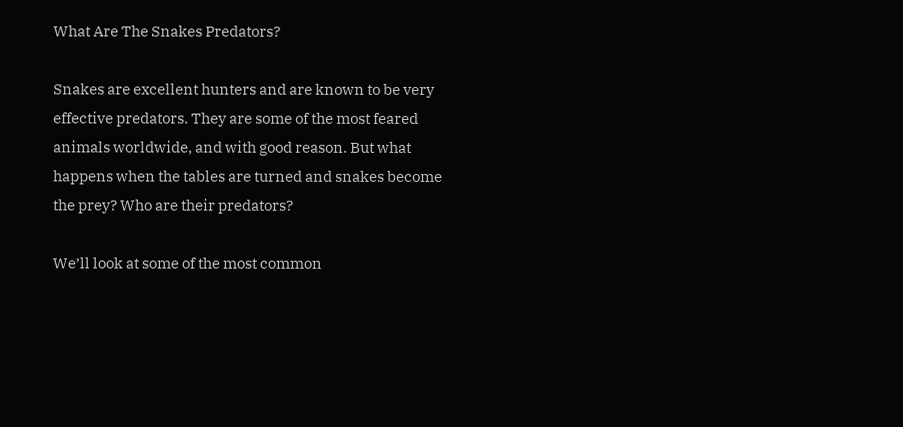What Are The Snakes Predators?

Snakes are excellent hunters and are known to be very effective predators. They are some of the most feared animals worldwide, and with good reason. But what happens when the tables are turned and snakes become the prey? Who are their predators?

We’ll look at some of the most common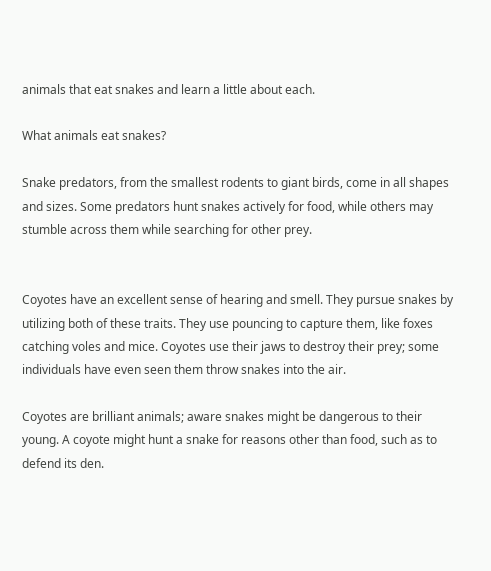animals that eat snakes and learn a little about each.

What animals eat snakes?

Snake predators, from the smallest rodents to giant birds, come in all shapes and sizes. Some predators hunt snakes actively for food, while others may stumble across them while searching for other prey.


Coyotes have an excellent sense of hearing and smell. They pursue snakes by utilizing both of these traits. They use pouncing to capture them, like foxes catching voles and mice. Coyotes use their jaws to destroy their prey; some individuals have even seen them throw snakes into the air.

Coyotes are brilliant animals; aware snakes might be dangerous to their young. A coyote might hunt a snake for reasons other than food, such as to defend its den.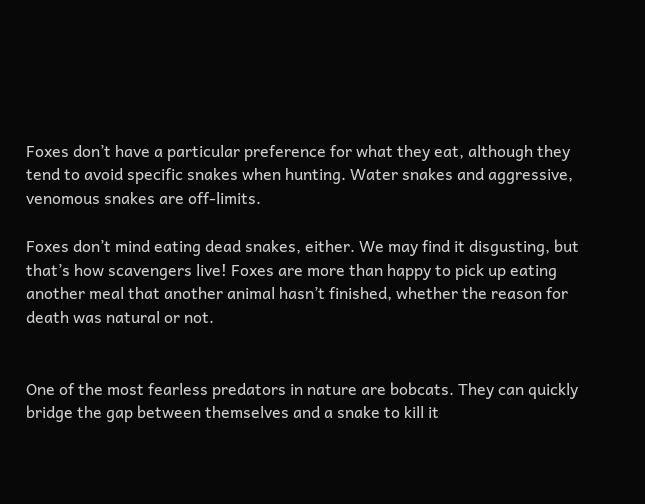Foxes don’t have a particular preference for what they eat, although they tend to avoid specific snakes when hunting. Water snakes and aggressive, venomous snakes are off-limits.

Foxes don’t mind eating dead snakes, either. We may find it disgusting, but that’s how scavengers live! Foxes are more than happy to pick up eating another meal that another animal hasn’t finished, whether the reason for death was natural or not.


One of the most fearless predators in nature are bobcats. They can quickly bridge the gap between themselves and a snake to kill it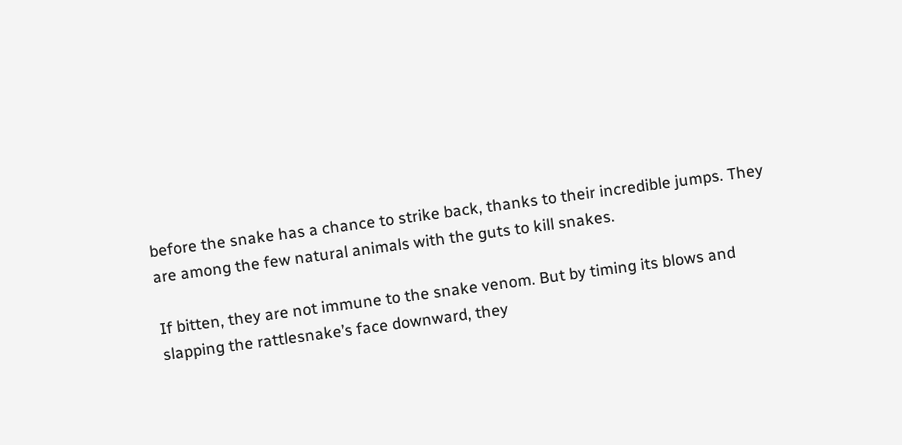before the snake has a chance to strike back, thanks to their incredible jumps. They are among the few natural animals with the guts to kill snakes.

If bitten, they are not immune to the snake venom. But by timing its blows and slapping the rattlesnake’s face downward, they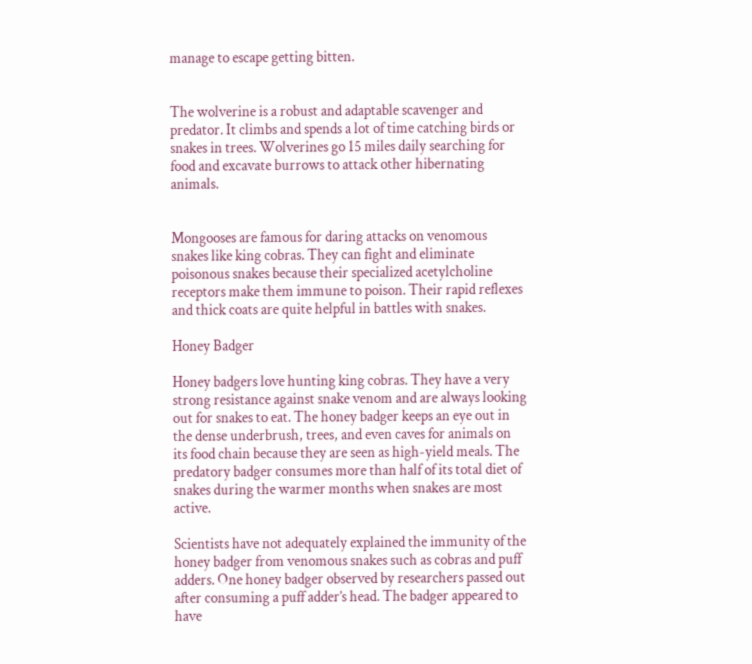manage to escape getting bitten.


The wolverine is a robust and adaptable scavenger and predator. It climbs and spends a lot of time catching birds or snakes in trees. Wolverines go 15 miles daily searching for food and excavate burrows to attack other hibernating animals.


Mongooses are famous for daring attacks on venomous snakes like king cobras. They can fight and eliminate poisonous snakes because their specialized acetylcholine receptors make them immune to poison. Their rapid reflexes and thick coats are quite helpful in battles with snakes.

Honey Badger

Honey badgers love hunting king cobras. They have a very strong resistance against snake venom and are always looking out for snakes to eat. The honey badger keeps an eye out in the dense underbrush, trees, and even caves for animals on its food chain because they are seen as high-yield meals. The predatory badger consumes more than half of its total diet of snakes during the warmer months when snakes are most active.

Scientists have not adequately explained the immunity of the honey badger from venomous snakes such as cobras and puff adders. One honey badger observed by researchers passed out after consuming a puff adder’s head. The badger appeared to have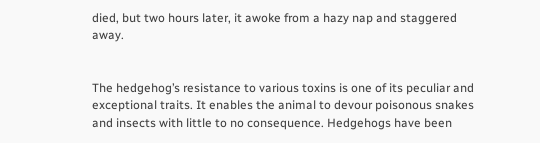died, but two hours later, it awoke from a hazy nap and staggered away.


The hedgehog’s resistance to various toxins is one of its peculiar and exceptional traits. It enables the animal to devour poisonous snakes and insects with little to no consequence. Hedgehogs have been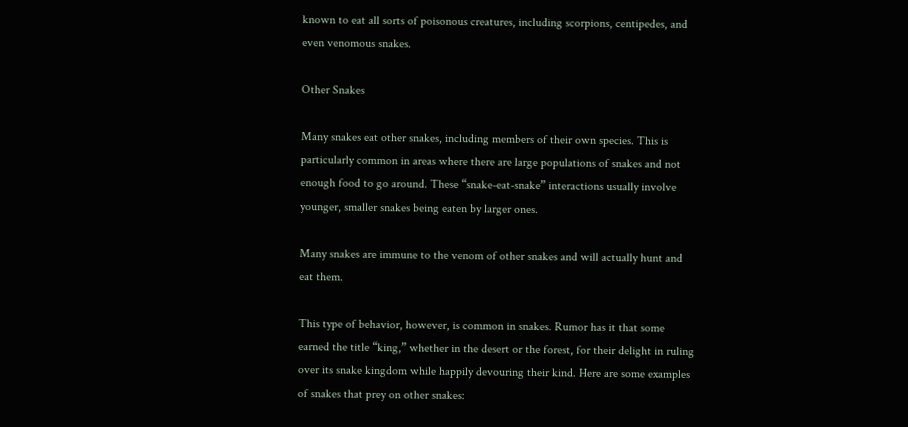known to eat all sorts of poisonous creatures, including scorpions, centipedes, and even venomous snakes.

Other Snakes

Many snakes eat other snakes, including members of their own species. This is particularly common in areas where there are large populations of snakes and not enough food to go around. These “snake-eat-snake” interactions usually involve younger, smaller snakes being eaten by larger ones.

Many snakes are immune to the venom of other snakes and will actually hunt and eat them.

This type of behavior, however, is common in snakes. Rumor has it that some earned the title “king,” whether in the desert or the forest, for their delight in ruling over its snake kingdom while happily devouring their kind. Here are some examples of snakes that prey on other snakes: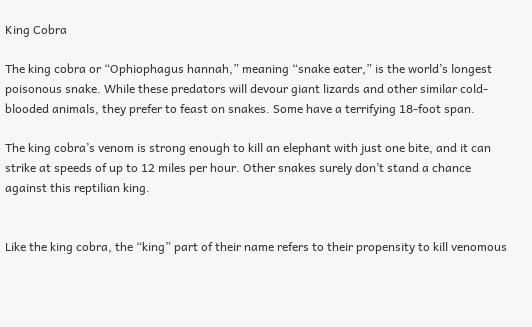King Cobra

The king cobra or “Ophiophagus hannah,” meaning “snake eater,” is the world’s longest poisonous snake. While these predators will devour giant lizards and other similar cold-blooded animals, they prefer to feast on snakes. Some have a terrifying 18-foot span.

The king cobra’s venom is strong enough to kill an elephant with just one bite, and it can strike at speeds of up to 12 miles per hour. Other snakes surely don’t stand a chance against this reptilian king.


Like the king cobra, the “king” part of their name refers to their propensity to kill venomous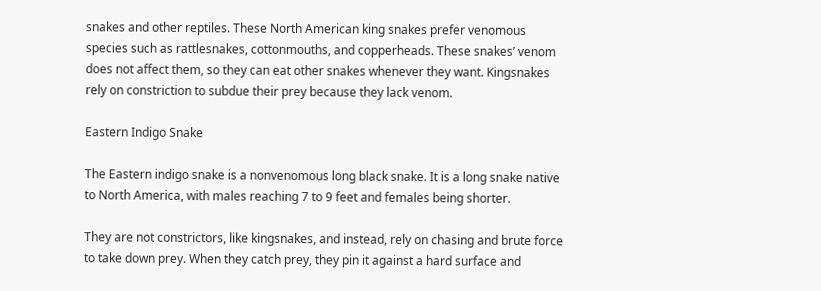snakes and other reptiles. These North American king snakes prefer venomous species such as rattlesnakes, cottonmouths, and copperheads. These snakes’ venom does not affect them, so they can eat other snakes whenever they want. Kingsnakes rely on constriction to subdue their prey because they lack venom.

Eastern Indigo Snake

The Eastern indigo snake is a nonvenomous long black snake. It is a long snake native to North America, with males reaching 7 to 9 feet and females being shorter.

They are not constrictors, like kingsnakes, and instead, rely on chasing and brute force to take down prey. When they catch prey, they pin it against a hard surface and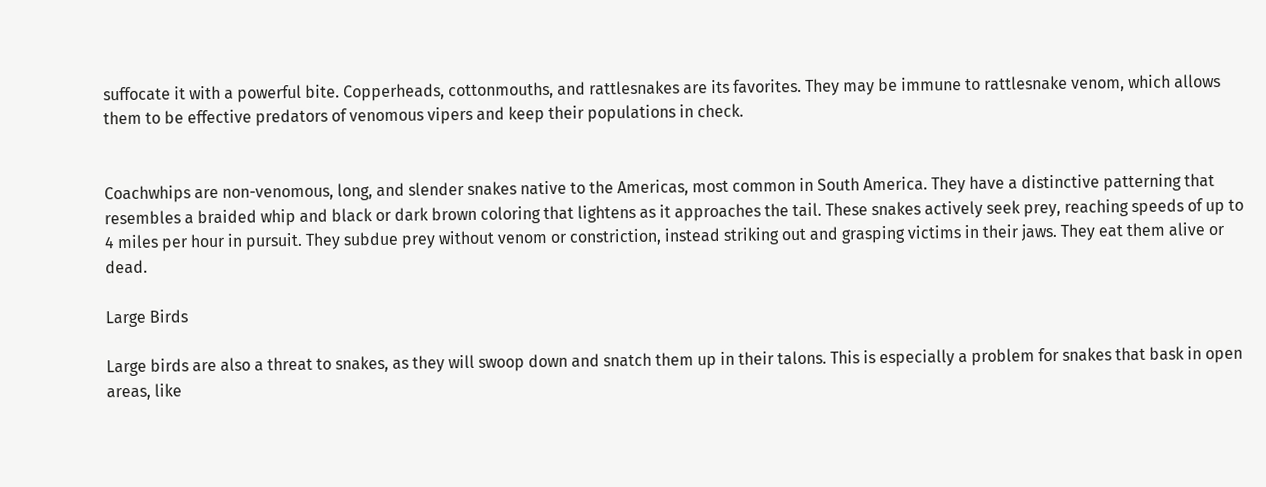suffocate it with a powerful bite. Copperheads, cottonmouths, and rattlesnakes are its favorites. They may be immune to rattlesnake venom, which allows them to be effective predators of venomous vipers and keep their populations in check.


Coachwhips are non-venomous, long, and slender snakes native to the Americas, most common in South America. They have a distinctive patterning that resembles a braided whip and black or dark brown coloring that lightens as it approaches the tail. These snakes actively seek prey, reaching speeds of up to 4 miles per hour in pursuit. They subdue prey without venom or constriction, instead striking out and grasping victims in their jaws. They eat them alive or dead.

Large Birds

Large birds are also a threat to snakes, as they will swoop down and snatch them up in their talons. This is especially a problem for snakes that bask in open areas, like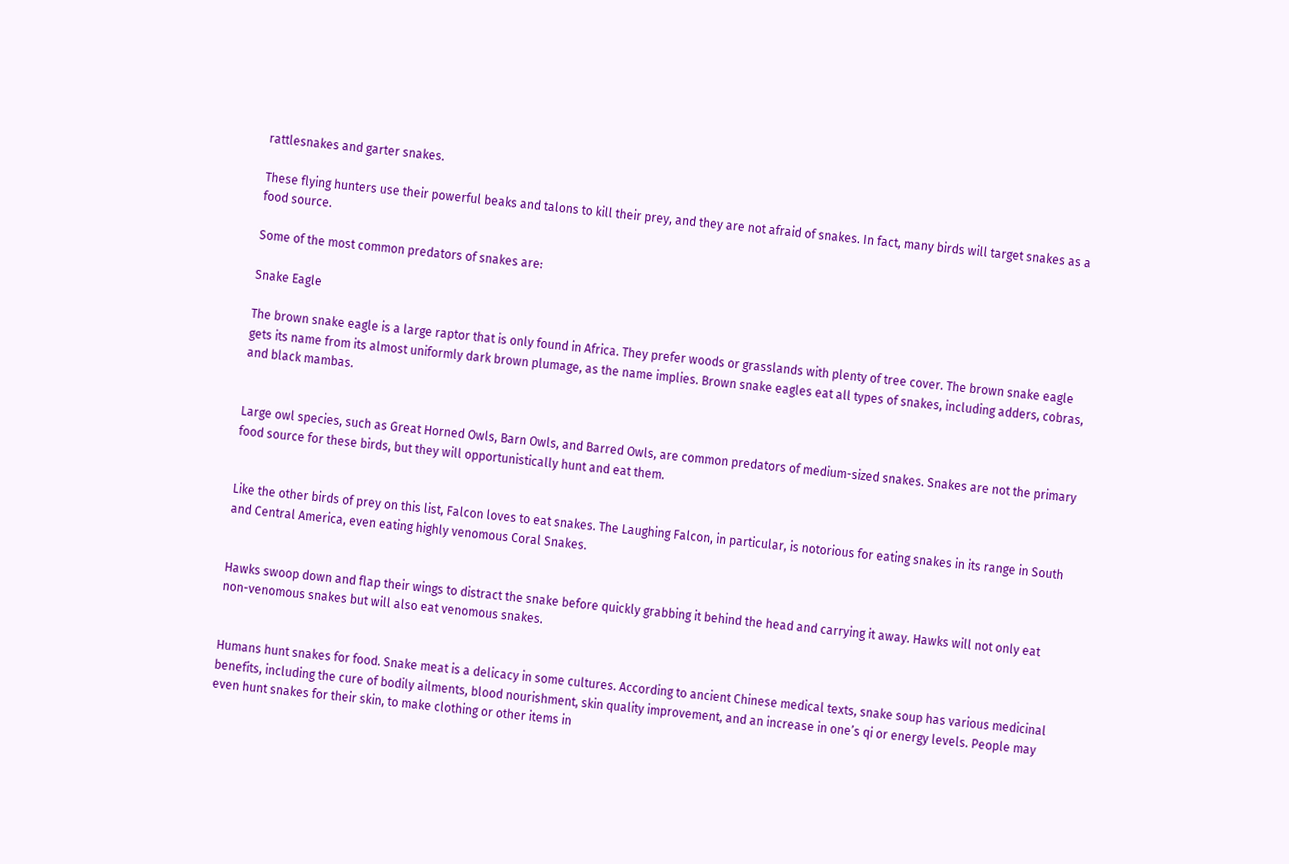rattlesnakes and garter snakes.

These flying hunters use their powerful beaks and talons to kill their prey, and they are not afraid of snakes. In fact, many birds will target snakes as a food source.

Some of the most common predators of snakes are:

Snake Eagle

The brown snake eagle is a large raptor that is only found in Africa. They prefer woods or grasslands with plenty of tree cover. The brown snake eagle gets its name from its almost uniformly dark brown plumage, as the name implies. Brown snake eagles eat all types of snakes, including adders, cobras, and black mambas.


Large owl species, such as Great Horned Owls, Barn Owls, and Barred Owls, are common predators of medium-sized snakes. Snakes are not the primary food source for these birds, but they will opportunistically hunt and eat them.


Like the other birds of prey on this list, Falcon loves to eat snakes. The Laughing Falcon, in particular, is notorious for eating snakes in its range in South and Central America, even eating highly venomous Coral Snakes.


Hawks swoop down and flap their wings to distract the snake before quickly grabbing it behind the head and carrying it away. Hawks will not only eat non-venomous snakes but will also eat venomous snakes.


Humans hunt snakes for food. Snake meat is a delicacy in some cultures. According to ancient Chinese medical texts, snake soup has various medicinal benefits, including the cure of bodily ailments, blood nourishment, skin quality improvement, and an increase in one’s qi or energy levels. People may even hunt snakes for their skin, to make clothing or other items in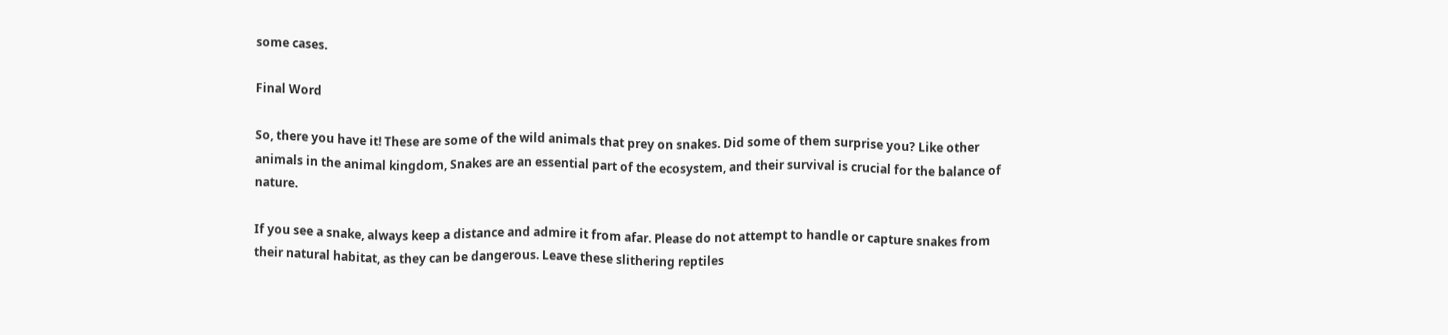some cases.

Final Word

So, there you have it! These are some of the wild animals that prey on snakes. Did some of them surprise you? Like other animals in the animal kingdom, Snakes are an essential part of the ecosystem, and their survival is crucial for the balance of nature.

If you see a snake, always keep a distance and admire it from afar. Please do not attempt to handle or capture snakes from their natural habitat, as they can be dangerous. Leave these slithering reptiles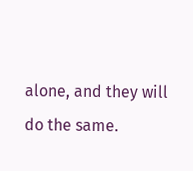alone, and they will do the same.